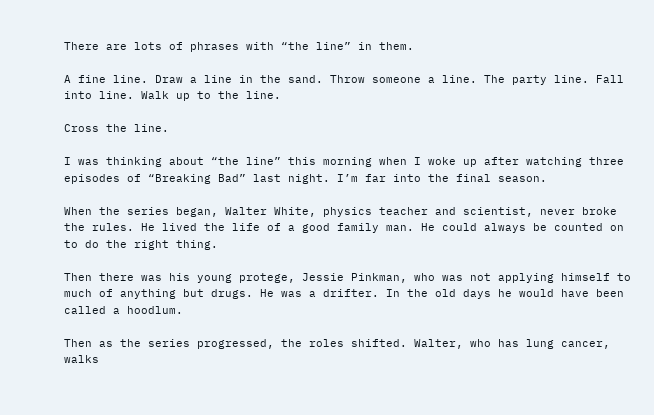There are lots of phrases with “the line” in them.

A fine line. Draw a line in the sand. Throw someone a line. The party line. Fall into line. Walk up to the line.

Cross the line.

I was thinking about “the line” this morning when I woke up after watching three episodes of “Breaking Bad” last night. I’m far into the final season.

When the series began, Walter White, physics teacher and scientist, never broke the rules. He lived the life of a good family man. He could always be counted on to do the right thing.

Then there was his young protege, Jessie Pinkman, who was not applying himself to much of anything but drugs. He was a drifter. In the old days he would have been called a hoodlum.

Then as the series progressed, the roles shifted. Walter, who has lung cancer, walks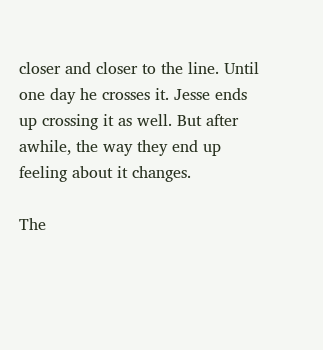closer and closer to the line. Until one day he crosses it. Jesse ends up crossing it as well. But after awhile, the way they end up feeling about it changes.

The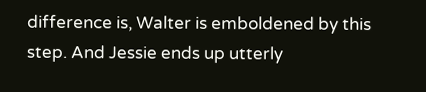difference is, Walter is emboldened by this step. And Jessie ends up utterly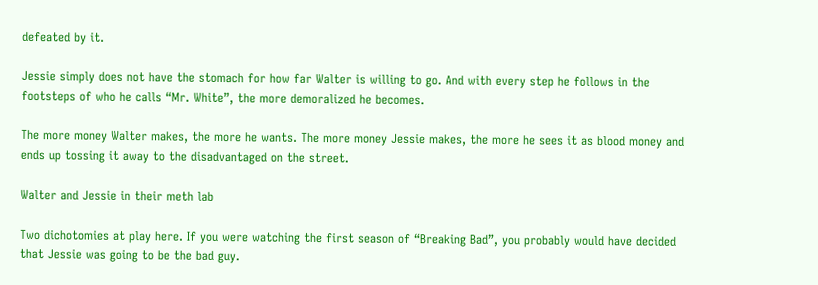defeated by it.

Jessie simply does not have the stomach for how far Walter is willing to go. And with every step he follows in the footsteps of who he calls “Mr. White”, the more demoralized he becomes.

The more money Walter makes, the more he wants. The more money Jessie makes, the more he sees it as blood money and ends up tossing it away to the disadvantaged on the street.

Walter and Jessie in their meth lab

Two dichotomies at play here. If you were watching the first season of “Breaking Bad”, you probably would have decided that Jessie was going to be the bad guy.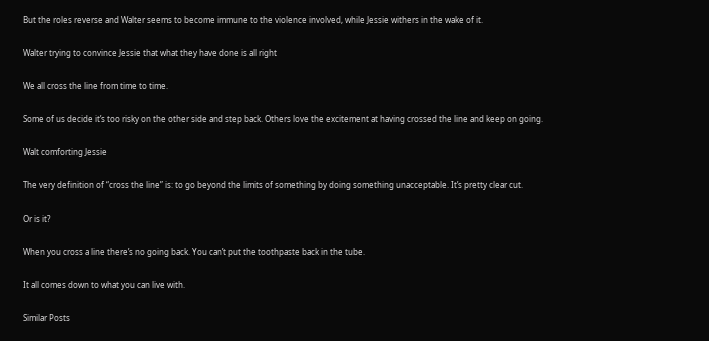But the roles reverse and Walter seems to become immune to the violence involved, while Jessie withers in the wake of it.

Walter trying to convince Jessie that what they have done is all right

We all cross the line from time to time.

Some of us decide it’s too risky on the other side and step back. Others love the excitement at having crossed the line and keep on going.

Walt comforting Jessie

The very definition of “cross the line” is: to go beyond the limits of something by doing something unacceptable. It’s pretty clear cut.

Or is it?

When you cross a line there’s no going back. You can’t put the toothpaste back in the tube.

It all comes down to what you can live with.

Similar Posts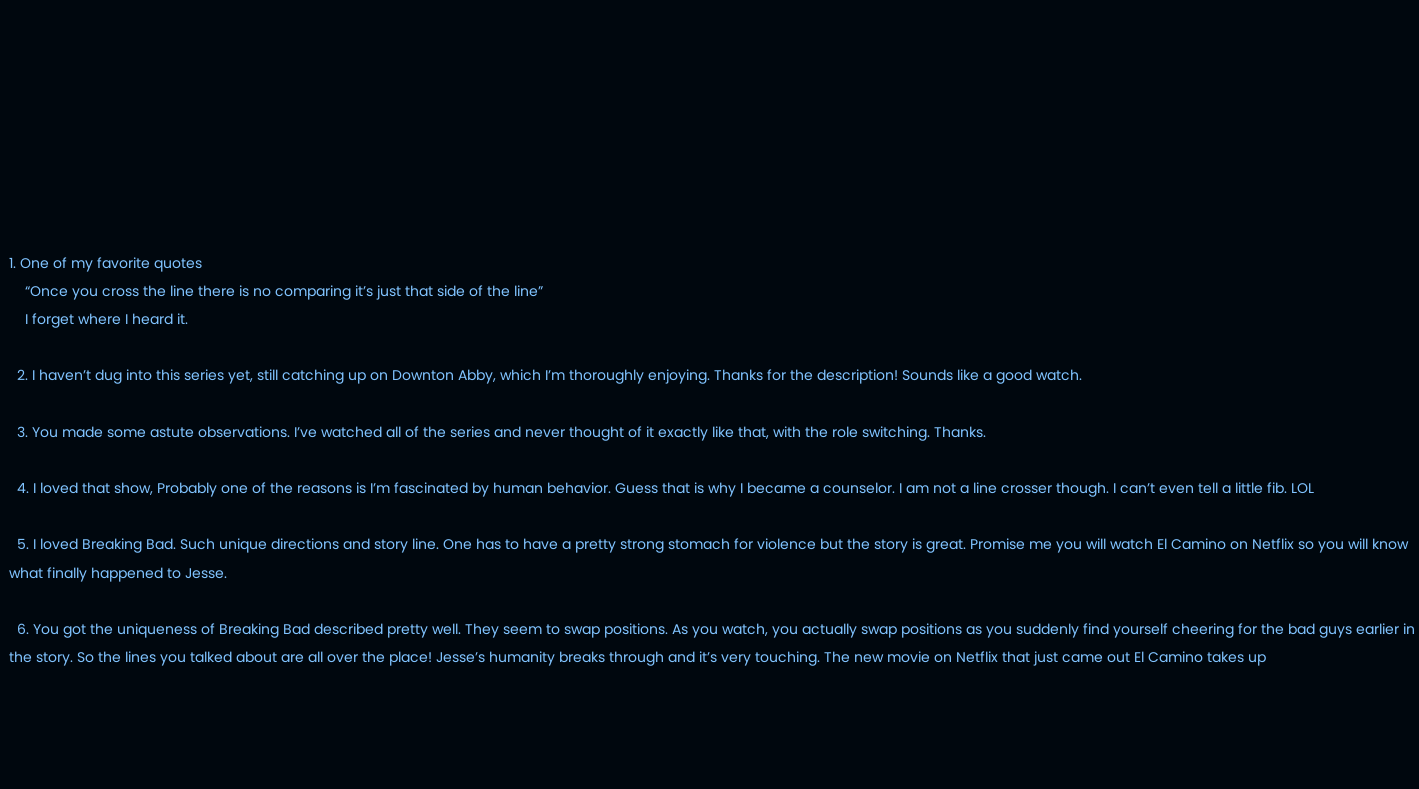1. One of my favorite quotes
    “Once you cross the line there is no comparing it’s just that side of the line”
    I forget where I heard it.

  2. I haven’t dug into this series yet, still catching up on Downton Abby, which I’m thoroughly enjoying. Thanks for the description! Sounds like a good watch.

  3. You made some astute observations. I’ve watched all of the series and never thought of it exactly like that, with the role switching. Thanks.

  4. I loved that show, Probably one of the reasons is I’m fascinated by human behavior. Guess that is why I became a counselor. I am not a line crosser though. I can’t even tell a little fib. LOL

  5. I loved Breaking Bad. Such unique directions and story line. One has to have a pretty strong stomach for violence but the story is great. Promise me you will watch El Camino on Netflix so you will know what finally happened to Jesse.

  6. You got the uniqueness of Breaking Bad described pretty well. They seem to swap positions. As you watch, you actually swap positions as you suddenly find yourself cheering for the bad guys earlier in the story. So the lines you talked about are all over the place! Jesse’s humanity breaks through and it’s very touching. The new movie on Netflix that just came out El Camino takes up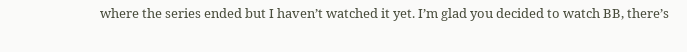where the series ended but I haven’t watched it yet. I’m glad you decided to watch BB, there’s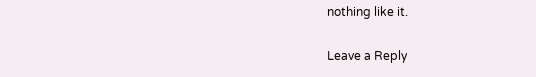nothing like it.

Leave a Reply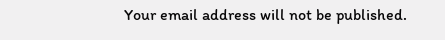Your email address will not be published.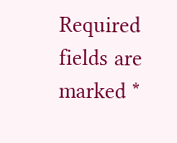Required fields are marked *